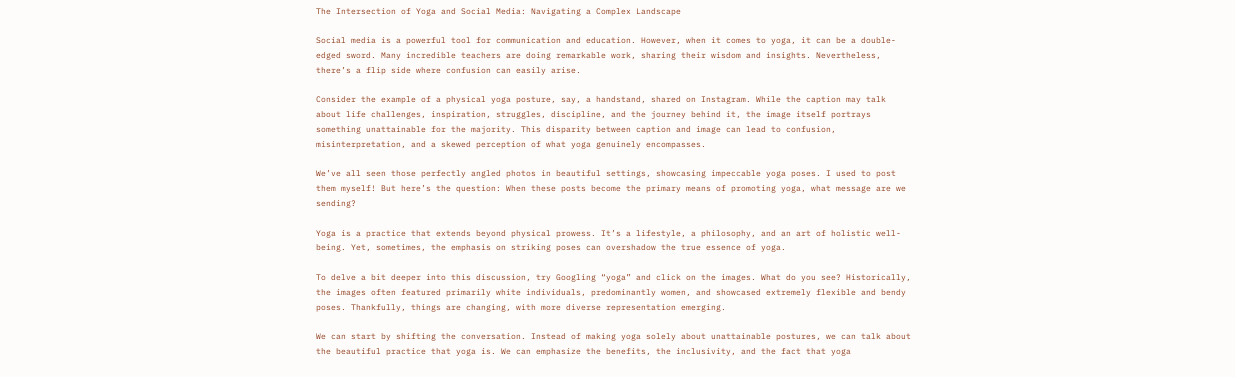The Intersection of Yoga and Social Media: Navigating a Complex Landscape

Social media is a powerful tool for communication and education. However, when it comes to yoga, it can be a double-edged sword. Many incredible teachers are doing remarkable work, sharing their wisdom and insights. Nevertheless, there’s a flip side where confusion can easily arise.

Consider the example of a physical yoga posture, say, a handstand, shared on Instagram. While the caption may talk about life challenges, inspiration, struggles, discipline, and the journey behind it, the image itself portrays something unattainable for the majority. This disparity between caption and image can lead to confusion, misinterpretation, and a skewed perception of what yoga genuinely encompasses.

We’ve all seen those perfectly angled photos in beautiful settings, showcasing impeccable yoga poses. I used to post them myself! But here’s the question: When these posts become the primary means of promoting yoga, what message are we sending?

Yoga is a practice that extends beyond physical prowess. It’s a lifestyle, a philosophy, and an art of holistic well-being. Yet, sometimes, the emphasis on striking poses can overshadow the true essence of yoga.

To delve a bit deeper into this discussion, try Googling “yoga” and click on the images. What do you see? Historically, the images often featured primarily white individuals, predominantly women, and showcased extremely flexible and bendy poses. Thankfully, things are changing, with more diverse representation emerging.

We can start by shifting the conversation. Instead of making yoga solely about unattainable postures, we can talk about the beautiful practice that yoga is. We can emphasize the benefits, the inclusivity, and the fact that yoga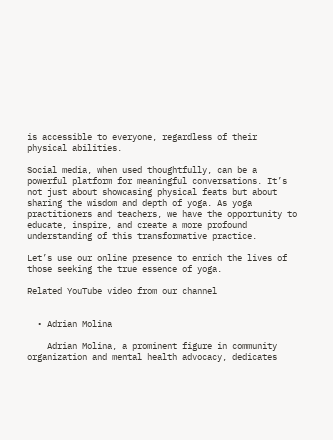is accessible to everyone, regardless of their physical abilities.

Social media, when used thoughtfully, can be a powerful platform for meaningful conversations. It’s not just about showcasing physical feats but about sharing the wisdom and depth of yoga. As yoga practitioners and teachers, we have the opportunity to educate, inspire, and create a more profound understanding of this transformative practice.

Let’s use our online presence to enrich the lives of those seeking the true essence of yoga.

Related YouTube video from our channel


  • Adrian Molina

    Adrian Molina, a prominent figure in community organization and mental health advocacy, dedicates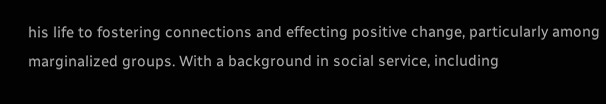his life to fostering connections and effecting positive change, particularly among marginalized groups. With a background in social service, including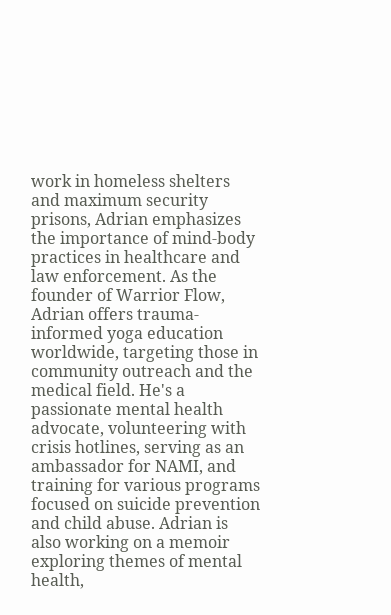work in homeless shelters and maximum security prisons, Adrian emphasizes the importance of mind-body practices in healthcare and law enforcement. As the founder of Warrior Flow, Adrian offers trauma-informed yoga education worldwide, targeting those in community outreach and the medical field. He's a passionate mental health advocate, volunteering with crisis hotlines, serving as an ambassador for NAMI, and training for various programs focused on suicide prevention and child abuse. Adrian is also working on a memoir exploring themes of mental health,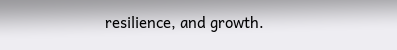resilience, and growth.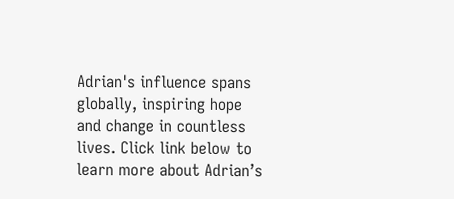Adrian's influence spans globally, inspiring hope and change in countless lives. Click link below to learn more about Adrian’s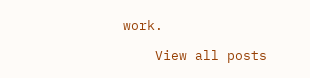work.

    View all posts